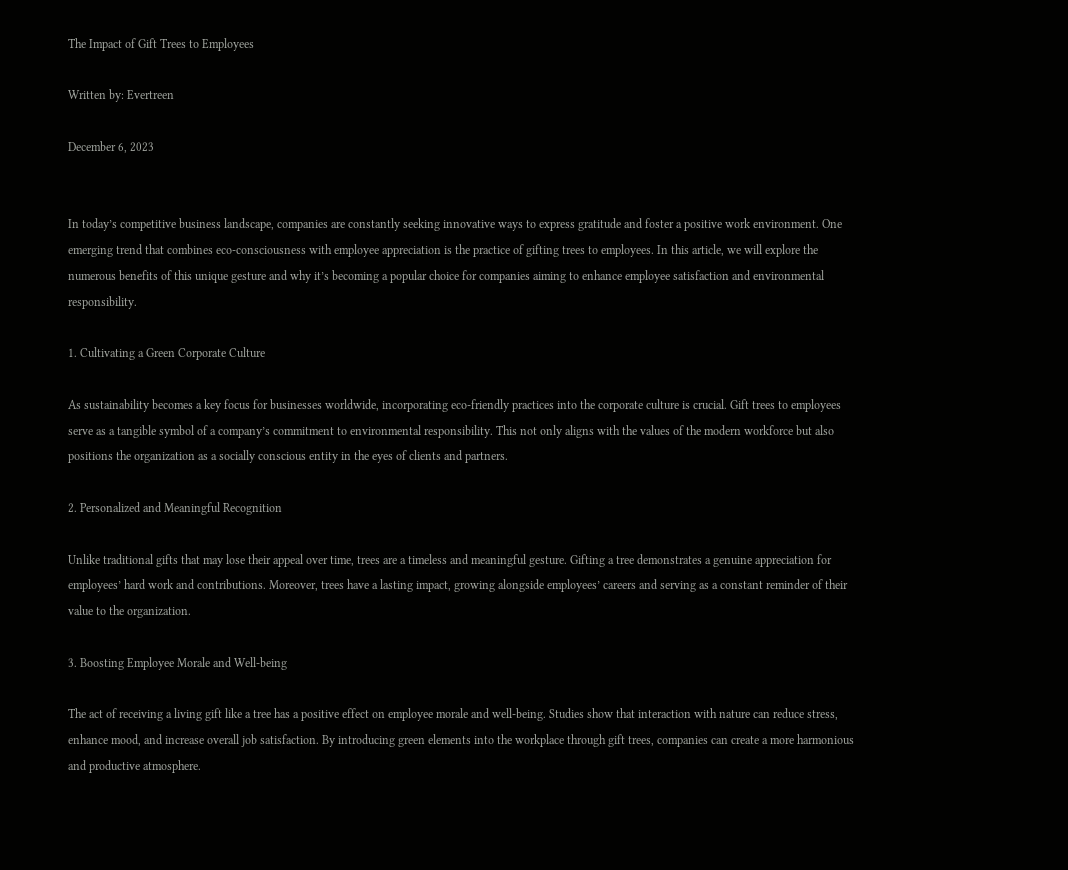The Impact of Gift Trees to Employees

Written by: Evertreen

December 6, 2023


In today’s competitive business landscape, companies are constantly seeking innovative ways to express gratitude and foster a positive work environment. One emerging trend that combines eco-consciousness with employee appreciation is the practice of gifting trees to employees. In this article, we will explore the numerous benefits of this unique gesture and why it’s becoming a popular choice for companies aiming to enhance employee satisfaction and environmental responsibility.

1. Cultivating a Green Corporate Culture

As sustainability becomes a key focus for businesses worldwide, incorporating eco-friendly practices into the corporate culture is crucial. Gift trees to employees serve as a tangible symbol of a company’s commitment to environmental responsibility. This not only aligns with the values of the modern workforce but also positions the organization as a socially conscious entity in the eyes of clients and partners.

2. Personalized and Meaningful Recognition

Unlike traditional gifts that may lose their appeal over time, trees are a timeless and meaningful gesture. Gifting a tree demonstrates a genuine appreciation for employees’ hard work and contributions. Moreover, trees have a lasting impact, growing alongside employees’ careers and serving as a constant reminder of their value to the organization.

3. Boosting Employee Morale and Well-being

The act of receiving a living gift like a tree has a positive effect on employee morale and well-being. Studies show that interaction with nature can reduce stress, enhance mood, and increase overall job satisfaction. By introducing green elements into the workplace through gift trees, companies can create a more harmonious and productive atmosphere.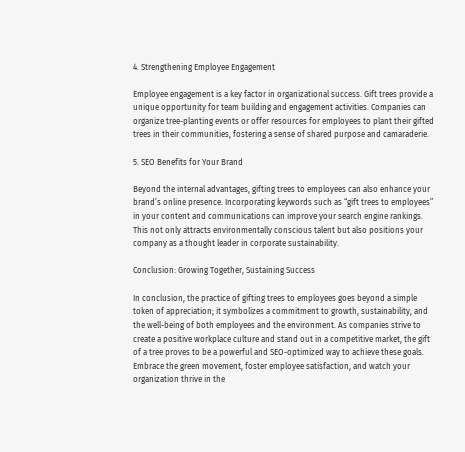4. Strengthening Employee Engagement

Employee engagement is a key factor in organizational success. Gift trees provide a unique opportunity for team building and engagement activities. Companies can organize tree-planting events or offer resources for employees to plant their gifted trees in their communities, fostering a sense of shared purpose and camaraderie.

5. SEO Benefits for Your Brand

Beyond the internal advantages, gifting trees to employees can also enhance your brand’s online presence. Incorporating keywords such as “gift trees to employees” in your content and communications can improve your search engine rankings. This not only attracts environmentally conscious talent but also positions your company as a thought leader in corporate sustainability.

Conclusion: Growing Together, Sustaining Success

In conclusion, the practice of gifting trees to employees goes beyond a simple token of appreciation; it symbolizes a commitment to growth, sustainability, and the well-being of both employees and the environment. As companies strive to create a positive workplace culture and stand out in a competitive market, the gift of a tree proves to be a powerful and SEO-optimized way to achieve these goals. Embrace the green movement, foster employee satisfaction, and watch your organization thrive in the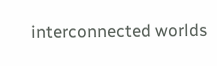interconnected worlds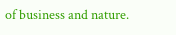of business and nature.